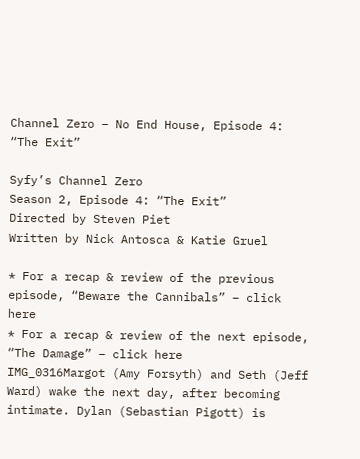Channel Zero – No End House, Episode 4: “The Exit”

Syfy’s Channel Zero
Season 2, Episode 4: “The Exit”
Directed by Steven Piet
Written by Nick Antosca & Katie Gruel

* For a recap & review of the previous episode, “Beware the Cannibals” – click here
* For a recap & review of the next episode, “The Damage” – click here
IMG_0316Margot (Amy Forsyth) and Seth (Jeff Ward) wake the next day, after becoming intimate. Dylan (Sebastian Pigott) is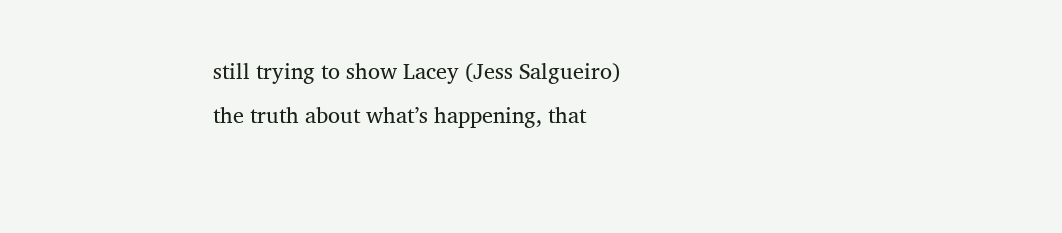still trying to show Lacey (Jess Salgueiro) the truth about what’s happening, that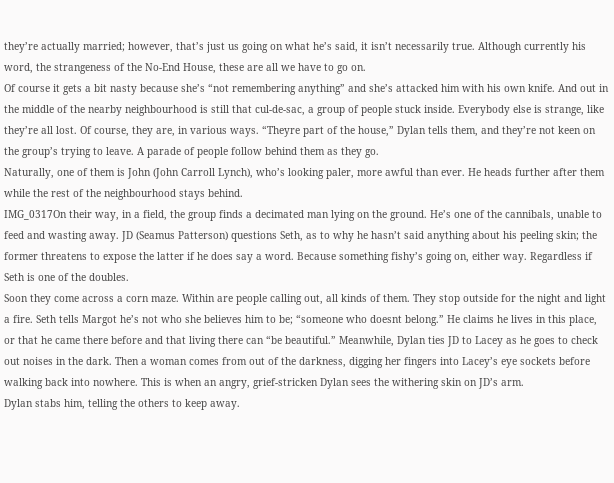they’re actually married; however, that’s just us going on what he’s said, it isn’t necessarily true. Although currently his word, the strangeness of the No-End House, these are all we have to go on.
Of course it gets a bit nasty because she’s “not remembering anything” and she’s attacked him with his own knife. And out in the middle of the nearby neighbourhood is still that cul-de-sac, a group of people stuck inside. Everybody else is strange, like they’re all lost. Of course, they are, in various ways. “Theyre part of the house,” Dylan tells them, and they’re not keen on the group’s trying to leave. A parade of people follow behind them as they go.
Naturally, one of them is John (John Carroll Lynch), who’s looking paler, more awful than ever. He heads further after them while the rest of the neighbourhood stays behind.
IMG_0317On their way, in a field, the group finds a decimated man lying on the ground. He’s one of the cannibals, unable to feed and wasting away. JD (Seamus Patterson) questions Seth, as to why he hasn’t said anything about his peeling skin; the former threatens to expose the latter if he does say a word. Because something fishy’s going on, either way. Regardless if Seth is one of the doubles.
Soon they come across a corn maze. Within are people calling out, all kinds of them. They stop outside for the night and light a fire. Seth tells Margot he’s not who she believes him to be; “someone who doesnt belong.” He claims he lives in this place, or that he came there before and that living there can “be beautiful.” Meanwhile, Dylan ties JD to Lacey as he goes to check out noises in the dark. Then a woman comes from out of the darkness, digging her fingers into Lacey’s eye sockets before walking back into nowhere. This is when an angry, grief-stricken Dylan sees the withering skin on JD’s arm.
Dylan stabs him, telling the others to keep away.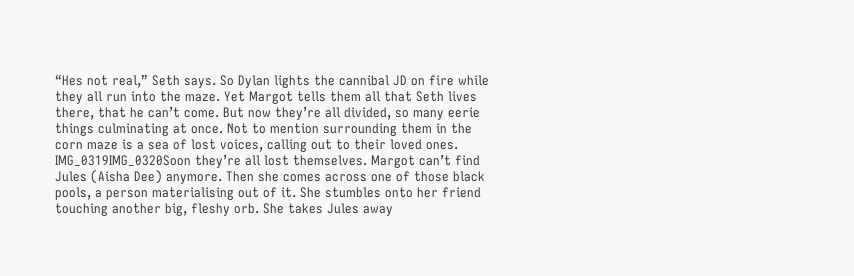“Hes not real,” Seth says. So Dylan lights the cannibal JD on fire while they all run into the maze. Yet Margot tells them all that Seth lives there, that he can’t come. But now they’re all divided, so many eerie things culminating at once. Not to mention surrounding them in the corn maze is a sea of lost voices, calling out to their loved ones.
IMG_0319IMG_0320Soon they’re all lost themselves. Margot can’t find Jules (Aisha Dee) anymore. Then she comes across one of those black pools, a person materialising out of it. She stumbles onto her friend touching another big, fleshy orb. She takes Jules away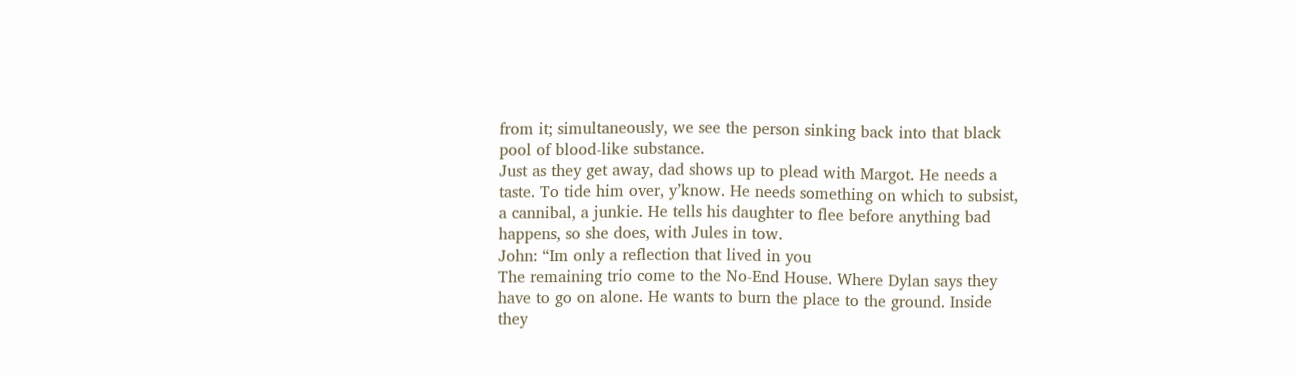from it; simultaneously, we see the person sinking back into that black pool of blood-like substance.
Just as they get away, dad shows up to plead with Margot. He needs a taste. To tide him over, y’know. He needs something on which to subsist, a cannibal, a junkie. He tells his daughter to flee before anything bad happens, so she does, with Jules in tow.
John: “Im only a reflection that lived in you
The remaining trio come to the No-End House. Where Dylan says they have to go on alone. He wants to burn the place to the ground. Inside they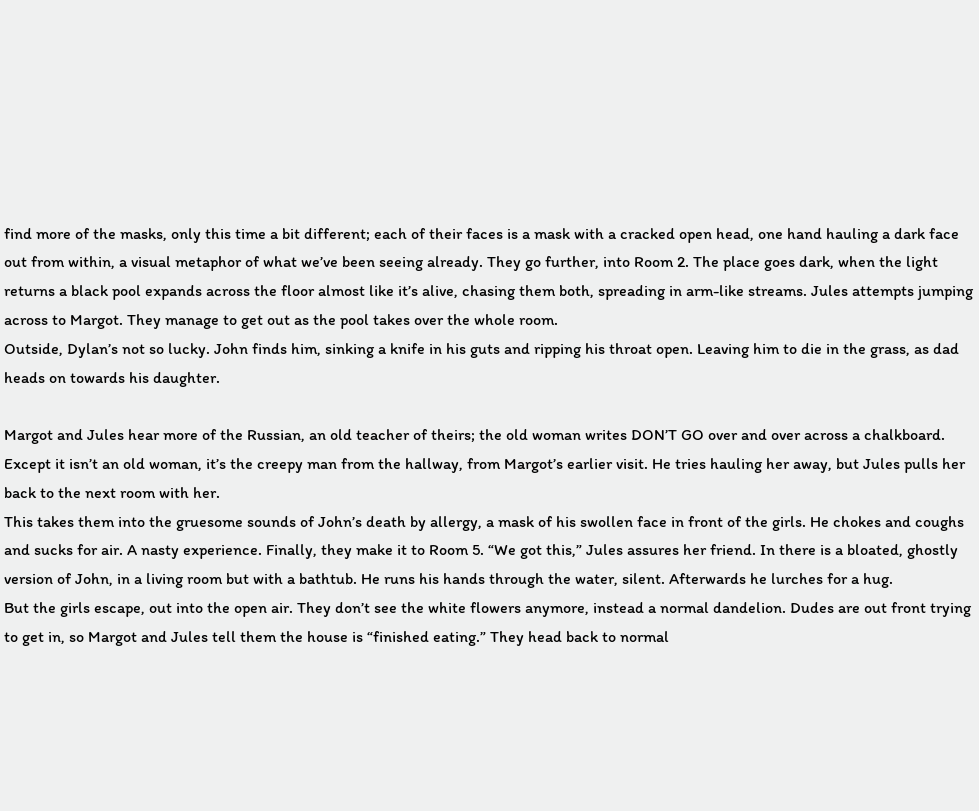find more of the masks, only this time a bit different; each of their faces is a mask with a cracked open head, one hand hauling a dark face out from within, a visual metaphor of what we’ve been seeing already. They go further, into Room 2. The place goes dark, when the light returns a black pool expands across the floor almost like it’s alive, chasing them both, spreading in arm-like streams. Jules attempts jumping across to Margot. They manage to get out as the pool takes over the whole room.
Outside, Dylan’s not so lucky. John finds him, sinking a knife in his guts and ripping his throat open. Leaving him to die in the grass, as dad heads on towards his daughter.

Margot and Jules hear more of the Russian, an old teacher of theirs; the old woman writes DON’T GO over and over across a chalkboard. Except it isn’t an old woman, it’s the creepy man from the hallway, from Margot’s earlier visit. He tries hauling her away, but Jules pulls her back to the next room with her.
This takes them into the gruesome sounds of John’s death by allergy, a mask of his swollen face in front of the girls. He chokes and coughs and sucks for air. A nasty experience. Finally, they make it to Room 5. “We got this,” Jules assures her friend. In there is a bloated, ghostly version of John, in a living room but with a bathtub. He runs his hands through the water, silent. Afterwards he lurches for a hug.
But the girls escape, out into the open air. They don’t see the white flowers anymore, instead a normal dandelion. Dudes are out front trying to get in, so Margot and Jules tell them the house is “finished eating.” They head back to normal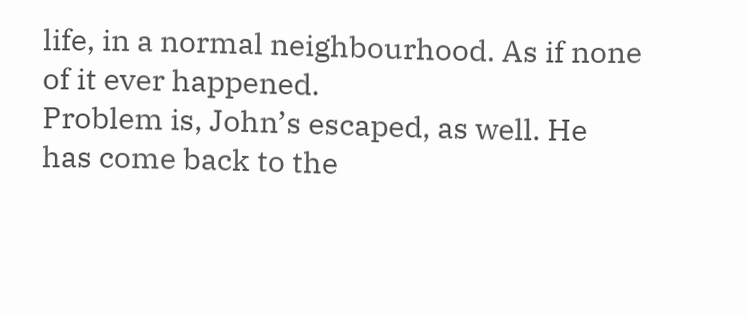life, in a normal neighbourhood. As if none of it ever happened.
Problem is, John’s escaped, as well. He has come back to the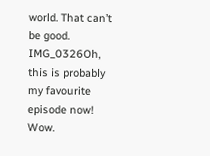world. That can’t be good.
IMG_0326Oh, this is probably my favourite episode now! Wow.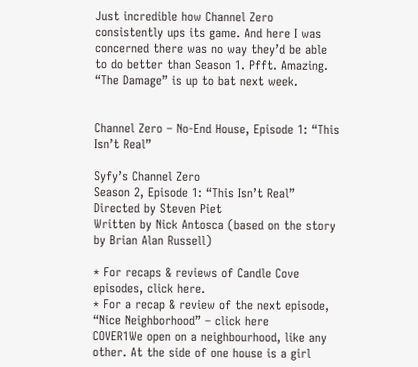Just incredible how Channel Zero consistently ups its game. And here I was concerned there was no way they’d be able to do better than Season 1. Pfft. Amazing.
“The Damage” is up to bat next week.


Channel Zero – No-End House, Episode 1: “This Isn’t Real”

Syfy’s Channel Zero
Season 2, Episode 1: “This Isn’t Real”
Directed by Steven Piet
Written by Nick Antosca (based on the story by Brian Alan Russell)

* For recaps & reviews of Candle Cove episodes, click here.
* For a recap & review of the next episode, “Nice Neighborhood” – click here
COVER1We open on a neighbourhood, like any other. At the side of one house is a girl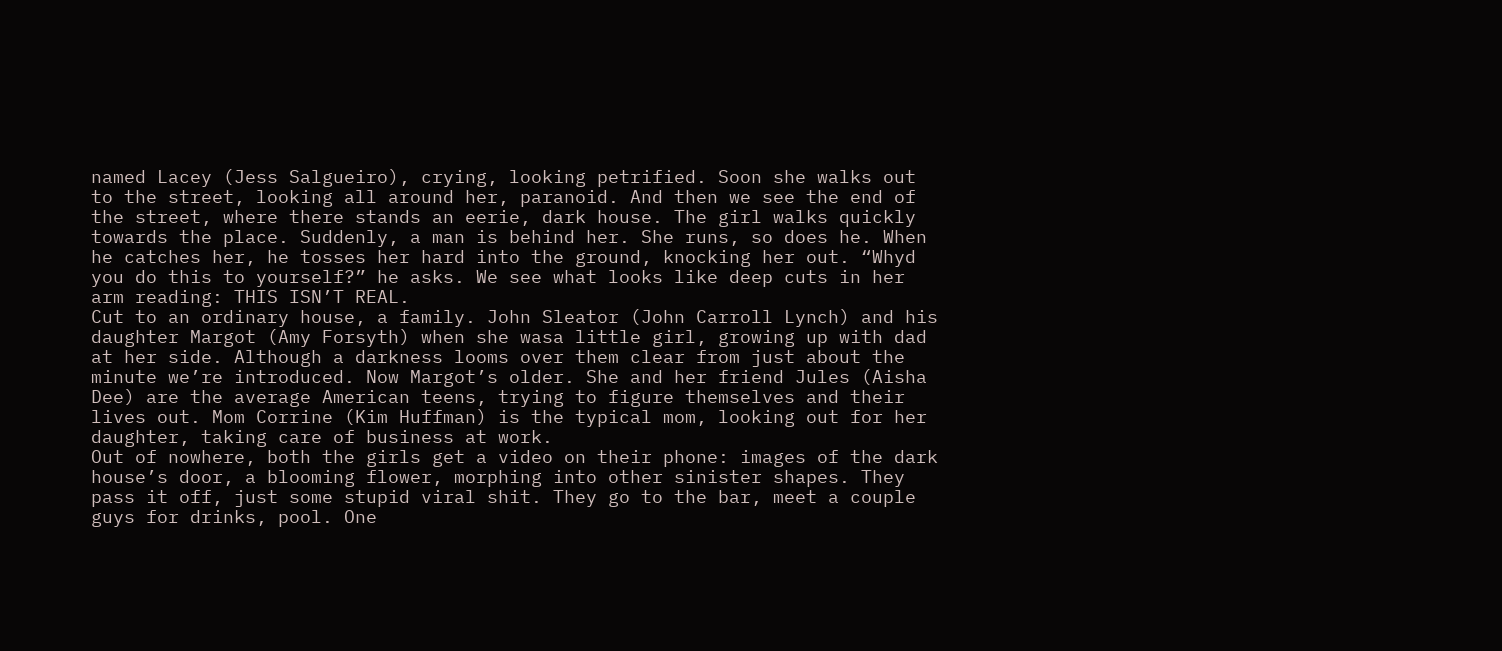named Lacey (Jess Salgueiro), crying, looking petrified. Soon she walks out to the street, looking all around her, paranoid. And then we see the end of the street, where there stands an eerie, dark house. The girl walks quickly towards the place. Suddenly, a man is behind her. She runs, so does he. When he catches her, he tosses her hard into the ground, knocking her out. “Whyd you do this to yourself?” he asks. We see what looks like deep cuts in her arm reading: THIS ISN’T REAL.
Cut to an ordinary house, a family. John Sleator (John Carroll Lynch) and his daughter Margot (Amy Forsyth) when she wasa little girl, growing up with dad at her side. Although a darkness looms over them clear from just about the minute we’re introduced. Now Margot’s older. She and her friend Jules (Aisha Dee) are the average American teens, trying to figure themselves and their lives out. Mom Corrine (Kim Huffman) is the typical mom, looking out for her daughter, taking care of business at work.
Out of nowhere, both the girls get a video on their phone: images of the dark house’s door, a blooming flower, morphing into other sinister shapes. They pass it off, just some stupid viral shit. They go to the bar, meet a couple guys for drinks, pool. One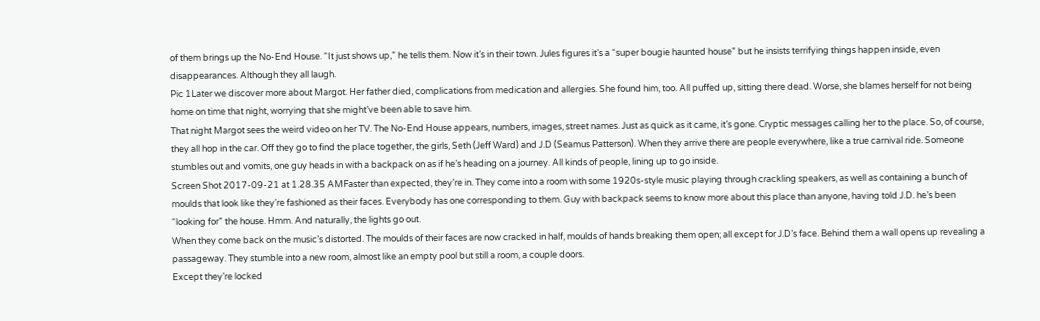of them brings up the No-End House. “It just shows up,” he tells them. Now it’s in their town. Jules figures it’s a “super bougie haunted house” but he insists terrifying things happen inside, even disappearances. Although they all laugh.
Pic 1Later we discover more about Margot. Her father died, complications from medication and allergies. She found him, too. All puffed up, sitting there dead. Worse, she blames herself for not being home on time that night, worrying that she might’ve been able to save him.
That night Margot sees the weird video on her TV. The No-End House appears, numbers, images, street names. Just as quick as it came, it’s gone. Cryptic messages calling her to the place. So, of course, they all hop in the car. Off they go to find the place together, the girls, Seth (Jeff Ward) and J.D (Seamus Patterson). When they arrive there are people everywhere, like a true carnival ride. Someone stumbles out and vomits, one guy heads in with a backpack on as if he’s heading on a journey. All kinds of people, lining up to go inside.
Screen Shot 2017-09-21 at 1.28.35 AMFaster than expected, they’re in. They come into a room with some 1920s-style music playing through crackling speakers, as well as containing a bunch of moulds that look like they’re fashioned as their faces. Everybody has one corresponding to them. Guy with backpack seems to know more about this place than anyone, having told J.D. he’s been “looking for” the house. Hmm. And naturally, the lights go out.
When they come back on the music’s distorted. The moulds of their faces are now cracked in half, moulds of hands breaking them open; all except for J.D’s face. Behind them a wall opens up revealing a passageway. They stumble into a new room, almost like an empty pool but still a room, a couple doors.
Except they’re locked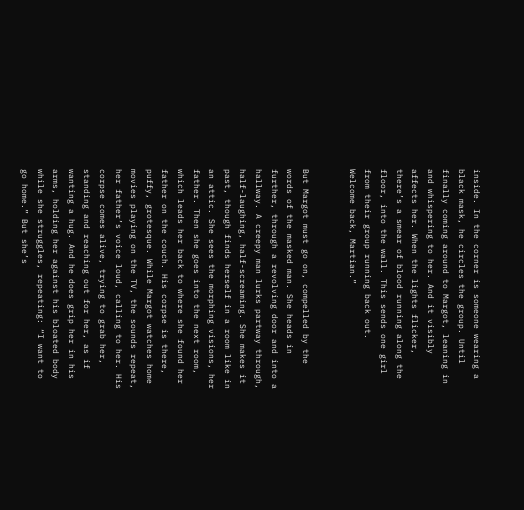inside. In the corner is someone wearing a black mask, he circles the group. Until finally coming around to Margot, leaning in and whispering to her. And it visibly affects her. When the lights flicker, there’s a smear of blood running along the floor, into the wall. This sends one girl from their group running back out.
Welcome back, Martian.”


But Margot must go on, compelled by the words of the masked man. She heads in further, through a revolving door and into a hallway. A creepy man lurks partway through, half-laughing, half-screaming. She makes it past, though finds herself in a room like in an attic. She sees the morphing visions, her father. Then she goes into the next room, which leads her back to where she found her father on the couch. His corpse is there, puffy, grotesque. While Margot watches home movies playing on the TV, the sounds repeat, her father’s voice loud, calling to her. His corpse comes alive, trying to grab her, standing and reaching out for her, as if wanting a hug. And he does grip her in his arms, holding her against his bloated body while she struggles, repeating: “I want to go home.” But she’s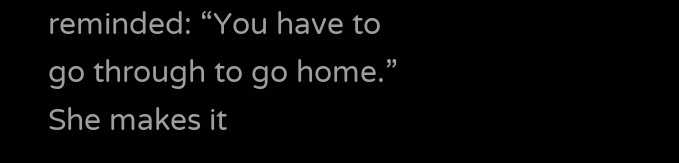reminded: “You have to go through to go home.”
She makes it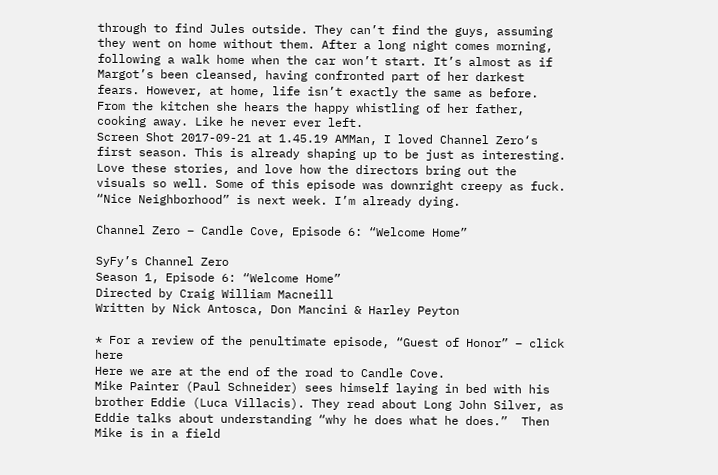through to find Jules outside. They can’t find the guys, assuming they went on home without them. After a long night comes morning, following a walk home when the car won’t start. It’s almost as if Margot’s been cleansed, having confronted part of her darkest fears. However, at home, life isn’t exactly the same as before. From the kitchen she hears the happy whistling of her father, cooking away. Like he never ever left.
Screen Shot 2017-09-21 at 1.45.19 AMMan, I loved Channel Zero‘s first season. This is already shaping up to be just as interesting. Love these stories, and love how the directors bring out the visuals so well. Some of this episode was downright creepy as fuck.
“Nice Neighborhood” is next week. I’m already dying.

Channel Zero – Candle Cove, Episode 6: “Welcome Home”

SyFy’s Channel Zero
Season 1, Episode 6: “Welcome Home”
Directed by Craig William Macneill
Written by Nick Antosca, Don Mancini & Harley Peyton

* For a review of the penultimate episode, “Guest of Honor” – click here
Here we are at the end of the road to Candle Cove.
Mike Painter (Paul Schneider) sees himself laying in bed with his brother Eddie (Luca Villacis). They read about Long John Silver, as Eddie talks about understanding “why he does what he does.”  Then Mike is in a field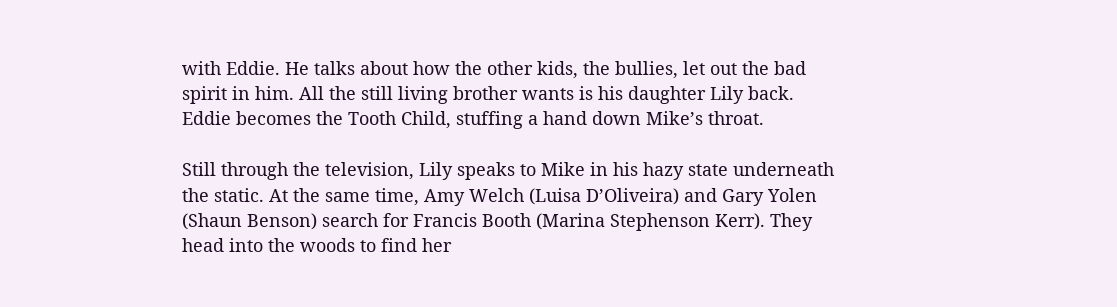with Eddie. He talks about how the other kids, the bullies, let out the bad spirit in him. All the still living brother wants is his daughter Lily back. Eddie becomes the Tooth Child, stuffing a hand down Mike’s throat.

Still through the television, Lily speaks to Mike in his hazy state underneath the static. At the same time, Amy Welch (Luisa D’Oliveira) and Gary Yolen (Shaun Benson) search for Francis Booth (Marina Stephenson Kerr). They head into the woods to find her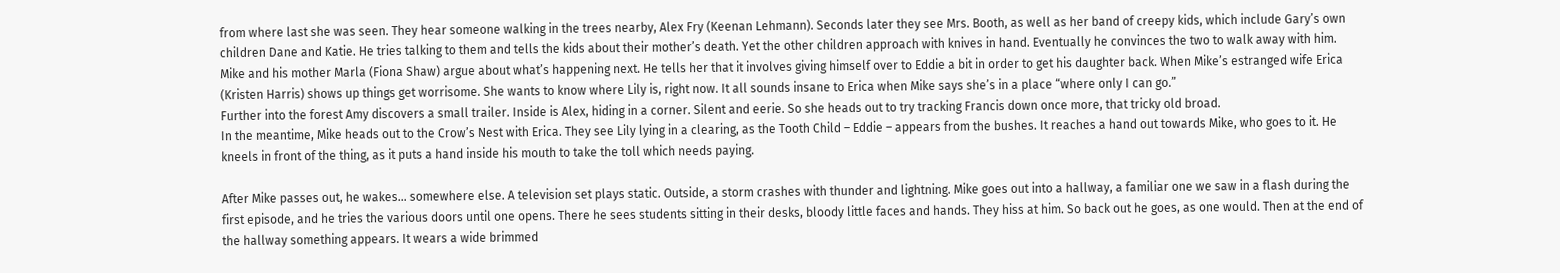from where last she was seen. They hear someone walking in the trees nearby, Alex Fry (Keenan Lehmann). Seconds later they see Mrs. Booth, as well as her band of creepy kids, which include Gary’s own children Dane and Katie. He tries talking to them and tells the kids about their mother’s death. Yet the other children approach with knives in hand. Eventually he convinces the two to walk away with him.
Mike and his mother Marla (Fiona Shaw) argue about what’s happening next. He tells her that it involves giving himself over to Eddie a bit in order to get his daughter back. When Mike’s estranged wife Erica (Kristen Harris) shows up things get worrisome. She wants to know where Lily is, right now. It all sounds insane to Erica when Mike says she’s in a place “where only I can go.”
Further into the forest Amy discovers a small trailer. Inside is Alex, hiding in a corner. Silent and eerie. So she heads out to try tracking Francis down once more, that tricky old broad.
In the meantime, Mike heads out to the Crow’s Nest with Erica. They see Lily lying in a clearing, as the Tooth Child – Eddie – appears from the bushes. It reaches a hand out towards Mike, who goes to it. He kneels in front of the thing, as it puts a hand inside his mouth to take the toll which needs paying.

After Mike passes out, he wakes… somewhere else. A television set plays static. Outside, a storm crashes with thunder and lightning. Mike goes out into a hallway, a familiar one we saw in a flash during the first episode, and he tries the various doors until one opens. There he sees students sitting in their desks, bloody little faces and hands. They hiss at him. So back out he goes, as one would. Then at the end of the hallway something appears. It wears a wide brimmed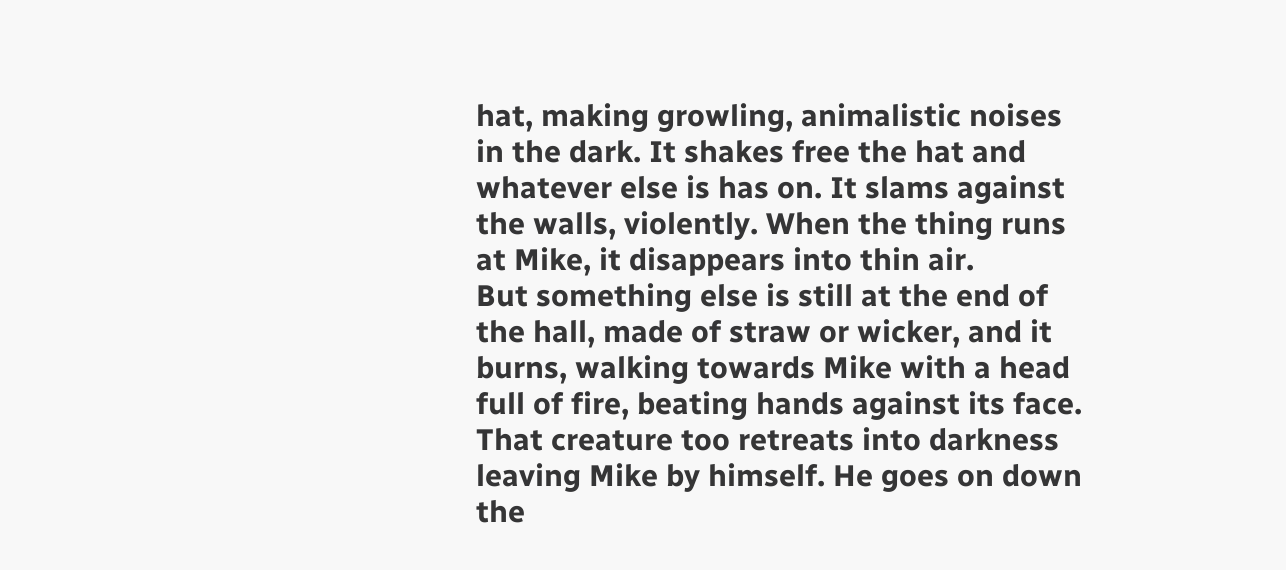hat, making growling, animalistic noises in the dark. It shakes free the hat and whatever else is has on. It slams against the walls, violently. When the thing runs at Mike, it disappears into thin air.
But something else is still at the end of the hall, made of straw or wicker, and it burns, walking towards Mike with a head full of fire, beating hands against its face. That creature too retreats into darkness leaving Mike by himself. He goes on down the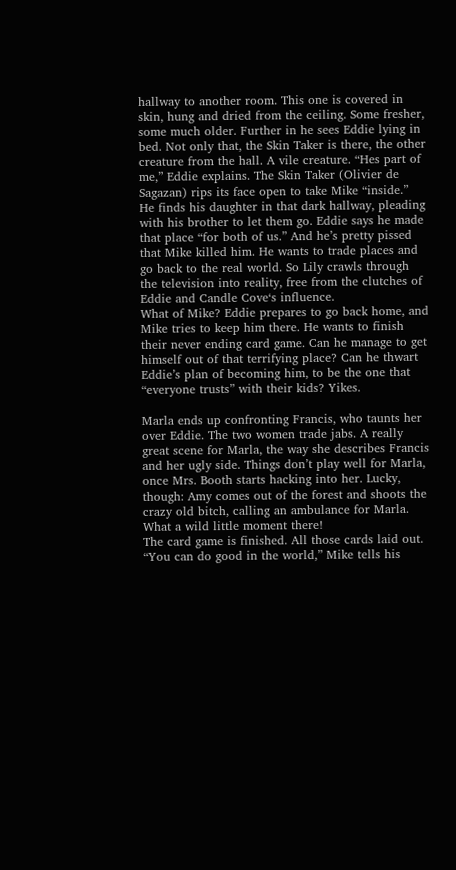hallway to another room. This one is covered in skin, hung and dried from the ceiling. Some fresher, some much older. Further in he sees Eddie lying in bed. Not only that, the Skin Taker is there, the other creature from the hall. A vile creature. “Hes part of me,” Eddie explains. The Skin Taker (Olivier de Sagazan) rips its face open to take Mike “inside.”
He finds his daughter in that dark hallway, pleading with his brother to let them go. Eddie says he made that place “for both of us.” And he’s pretty pissed that Mike killed him. He wants to trade places and go back to the real world. So Lily crawls through the television into reality, free from the clutches of Eddie and Candle Cove‘s influence.
What of Mike? Eddie prepares to go back home, and Mike tries to keep him there. He wants to finish their never ending card game. Can he manage to get himself out of that terrifying place? Can he thwart Eddie’s plan of becoming him, to be the one that “everyone trusts” with their kids? Yikes.

Marla ends up confronting Francis, who taunts her over Eddie. The two women trade jabs. A really great scene for Marla, the way she describes Francis and her ugly side. Things don’t play well for Marla, once Mrs. Booth starts hacking into her. Lucky, though: Amy comes out of the forest and shoots the crazy old bitch, calling an ambulance for Marla. What a wild little moment there!
The card game is finished. All those cards laid out. “You can do good in the world,” Mike tells his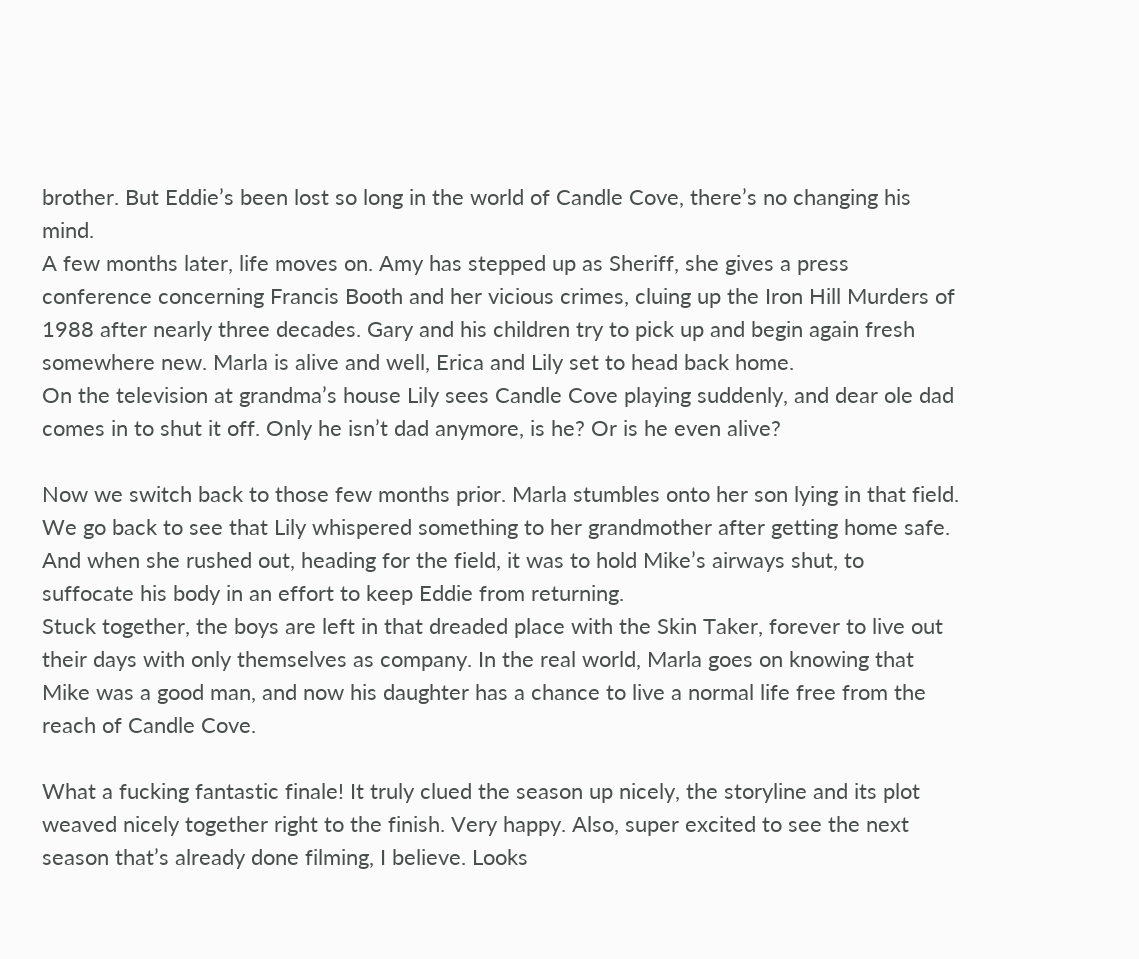brother. But Eddie’s been lost so long in the world of Candle Cove, there’s no changing his mind.
A few months later, life moves on. Amy has stepped up as Sheriff, she gives a press conference concerning Francis Booth and her vicious crimes, cluing up the Iron Hill Murders of 1988 after nearly three decades. Gary and his children try to pick up and begin again fresh somewhere new. Marla is alive and well, Erica and Lily set to head back home.
On the television at grandma’s house Lily sees Candle Cove playing suddenly, and dear ole dad comes in to shut it off. Only he isn’t dad anymore, is he? Or is he even alive?

Now we switch back to those few months prior. Marla stumbles onto her son lying in that field. We go back to see that Lily whispered something to her grandmother after getting home safe. And when she rushed out, heading for the field, it was to hold Mike’s airways shut, to suffocate his body in an effort to keep Eddie from returning.
Stuck together, the boys are left in that dreaded place with the Skin Taker, forever to live out their days with only themselves as company. In the real world, Marla goes on knowing that Mike was a good man, and now his daughter has a chance to live a normal life free from the reach of Candle Cove.

What a fucking fantastic finale! It truly clued the season up nicely, the storyline and its plot weaved nicely together right to the finish. Very happy. Also, super excited to see the next season that’s already done filming, I believe. Looks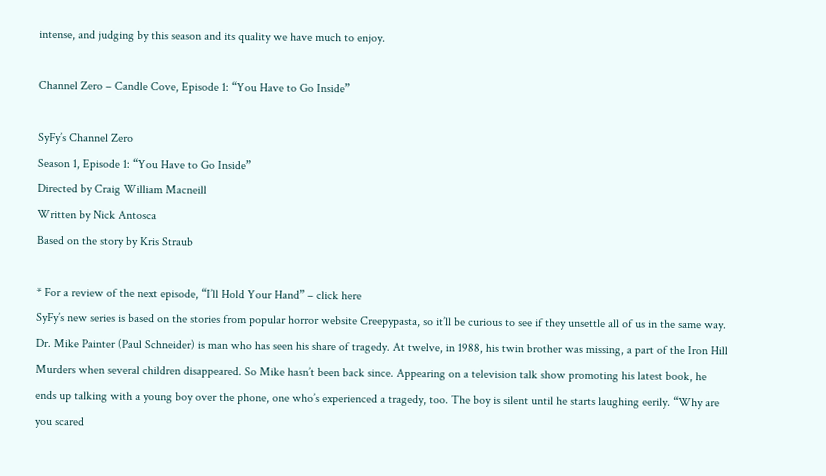intense, and judging by this season and its quality we have much to enjoy.

Channel Zero – Candle Cove, Episode 1: “You Have to Go Inside”

SyFy’s Channel Zero
Season 1, Episode 1: “You Have to Go Inside”
Directed by Craig William Macneill
Written by Nick Antosca
Based on the story by Kris Straub

* For a review of the next episode, “I’ll Hold Your Hand” – click here
SyFy’s new series is based on the stories from popular horror website Creepypasta, so it’ll be curious to see if they unsettle all of us in the same way.
Dr. Mike Painter (Paul Schneider) is man who has seen his share of tragedy. At twelve, in 1988, his twin brother was missing, a part of the Iron Hill Murders when several children disappeared. So Mike hasn’t been back since. Appearing on a television talk show promoting his latest book, he ends up talking with a young boy over the phone, one who’s experienced a tragedy, too. The boy is silent until he starts laughing eerily. “Why are you scared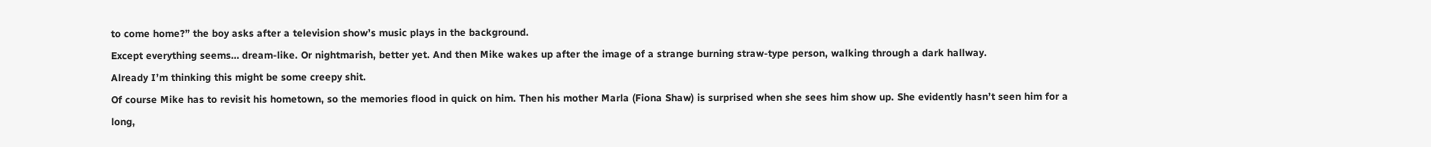to come home?” the boy asks after a television show’s music plays in the background.
Except everything seems… dream-like. Or nightmarish, better yet. And then Mike wakes up after the image of a strange burning straw-type person, walking through a dark hallway.
Already I’m thinking this might be some creepy shit.
Of course Mike has to revisit his hometown, so the memories flood in quick on him. Then his mother Marla (Fiona Shaw) is surprised when she sees him show up. She evidently hasn’t seen him for a long,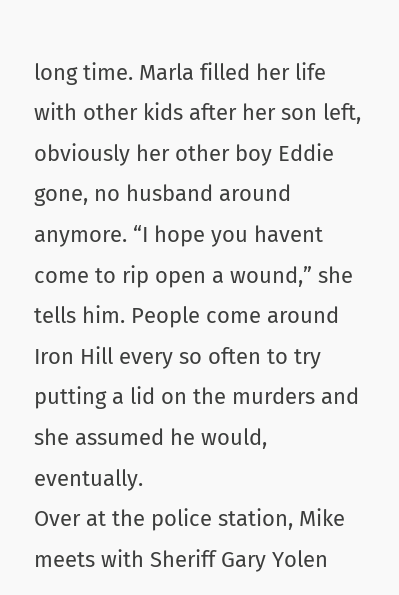long time. Marla filled her life with other kids after her son left, obviously her other boy Eddie gone, no husband around anymore. “I hope you havent come to rip open a wound,” she tells him. People come around Iron Hill every so often to try putting a lid on the murders and she assumed he would, eventually.
Over at the police station, Mike meets with Sheriff Gary Yolen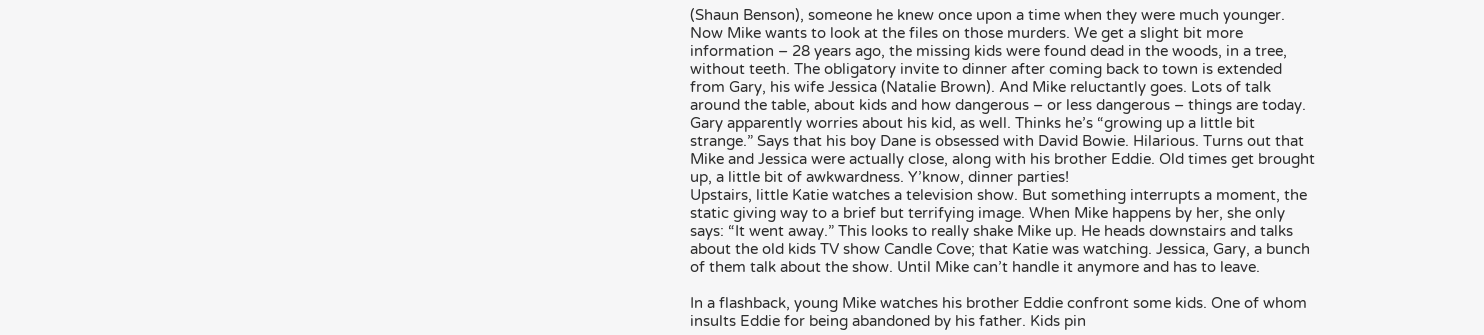(Shaun Benson), someone he knew once upon a time when they were much younger. Now Mike wants to look at the files on those murders. We get a slight bit more information – 28 years ago, the missing kids were found dead in the woods, in a tree, without teeth. The obligatory invite to dinner after coming back to town is extended from Gary, his wife Jessica (Natalie Brown). And Mike reluctantly goes. Lots of talk around the table, about kids and how dangerous – or less dangerous – things are today. Gary apparently worries about his kid, as well. Thinks he’s “growing up a little bit strange.” Says that his boy Dane is obsessed with David Bowie. Hilarious. Turns out that Mike and Jessica were actually close, along with his brother Eddie. Old times get brought up, a little bit of awkwardness. Y’know, dinner parties!
Upstairs, little Katie watches a television show. But something interrupts a moment, the static giving way to a brief but terrifying image. When Mike happens by her, she only says: “It went away.” This looks to really shake Mike up. He heads downstairs and talks about the old kids TV show Candle Cove; that Katie was watching. Jessica, Gary, a bunch of them talk about the show. Until Mike can’t handle it anymore and has to leave.

In a flashback, young Mike watches his brother Eddie confront some kids. One of whom insults Eddie for being abandoned by his father. Kids pin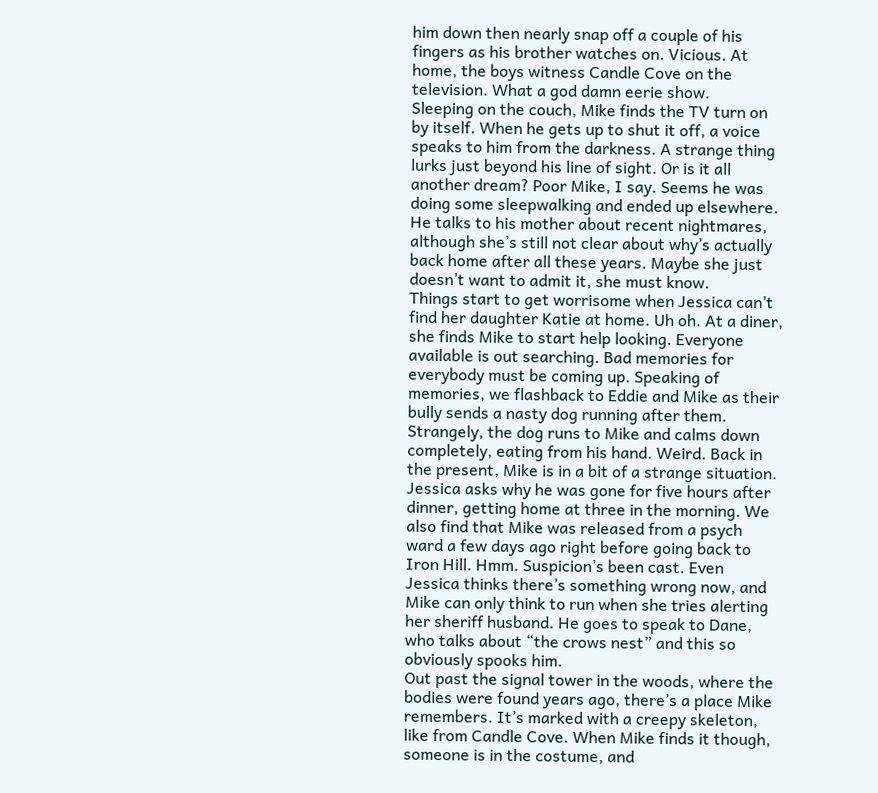him down then nearly snap off a couple of his fingers as his brother watches on. Vicious. At home, the boys witness Candle Cove on the television. What a god damn eerie show.
Sleeping on the couch, Mike finds the TV turn on by itself. When he gets up to shut it off, a voice speaks to him from the darkness. A strange thing lurks just beyond his line of sight. Or is it all another dream? Poor Mike, I say. Seems he was doing some sleepwalking and ended up elsewhere. He talks to his mother about recent nightmares, although she’s still not clear about why’s actually back home after all these years. Maybe she just doesn’t want to admit it, she must know.
Things start to get worrisome when Jessica can’t find her daughter Katie at home. Uh oh. At a diner, she finds Mike to start help looking. Everyone available is out searching. Bad memories for everybody must be coming up. Speaking of memories, we flashback to Eddie and Mike as their bully sends a nasty dog running after them. Strangely, the dog runs to Mike and calms down completely, eating from his hand. Weird. Back in the present, Mike is in a bit of a strange situation. Jessica asks why he was gone for five hours after dinner, getting home at three in the morning. We also find that Mike was released from a psych ward a few days ago right before going back to Iron Hill. Hmm. Suspicion’s been cast. Even Jessica thinks there’s something wrong now, and Mike can only think to run when she tries alerting her sheriff husband. He goes to speak to Dane, who talks about “the crows nest” and this so obviously spooks him.
Out past the signal tower in the woods, where the bodies were found years ago, there’s a place Mike remembers. It’s marked with a creepy skeleton, like from Candle Cove. When Mike finds it though, someone is in the costume, and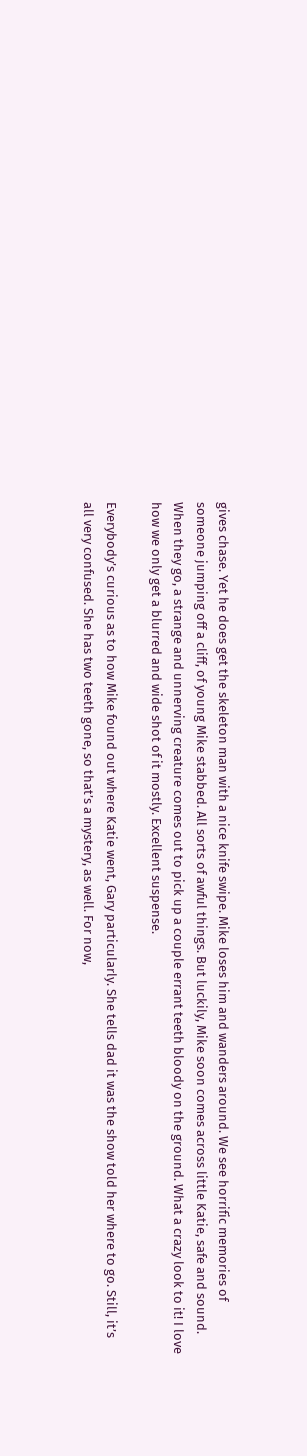gives chase. Yet he does get the skeleton man with a nice knife swipe. Mike loses him and wanders around. We see horrific memories of someone jumping off a cliff, of young Mike stabbed. All sorts of awful things. But luckily, Mike soon comes across little Katie, safe and sound. When they go, a strange and unnerving creature comes out to pick up a couple errant teeth bloody on the ground. What a crazy look to it! I love how we only get a blurred and wide shot of it mostly. Excellent suspense.

Everybody’s curious as to how Mike found out where Katie went, Gary particularly. She tells dad it was the show told her where to go. Still, it’s all very confused. She has two teeth gone, so that’s a mystery, as well. For now,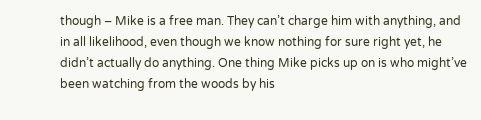though – Mike is a free man. They can’t charge him with anything, and in all likelihood, even though we know nothing for sure right yet, he didn’t actually do anything. One thing Mike picks up on is who might’ve been watching from the woods by his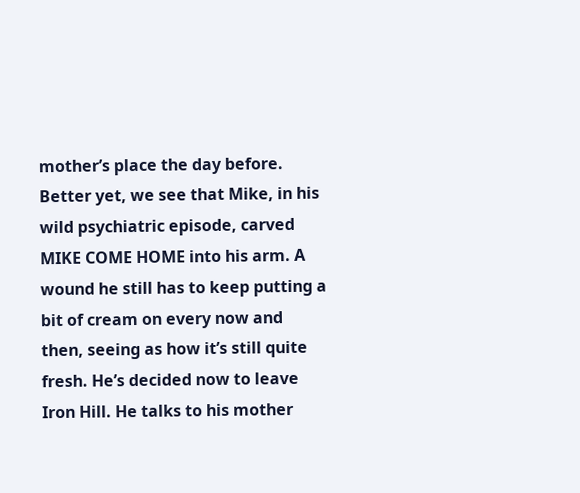mother’s place the day before.
Better yet, we see that Mike, in his wild psychiatric episode, carved MIKE COME HOME into his arm. A wound he still has to keep putting a bit of cream on every now and then, seeing as how it’s still quite fresh. He’s decided now to leave Iron Hill. He talks to his mother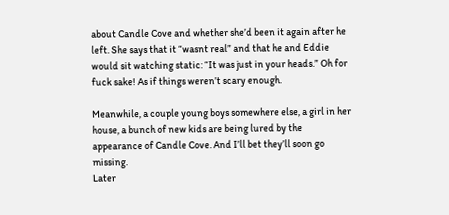about Candle Cove and whether she’d been it again after he left. She says that it “wasnt real” and that he and Eddie would sit watching static: “It was just in your heads.” Oh for fuck sake! As if things weren’t scary enough.

Meanwhile, a couple young boys somewhere else, a girl in her house, a bunch of new kids are being lured by the appearance of Candle Cove. And I’ll bet they’ll soon go missing.
Later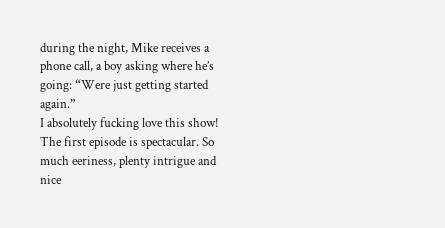during the night, Mike receives a phone call, a boy asking where he’s going: “Were just getting started again.”
I absolutely fucking love this show! The first episode is spectacular. So much eeriness, plenty intrigue and nice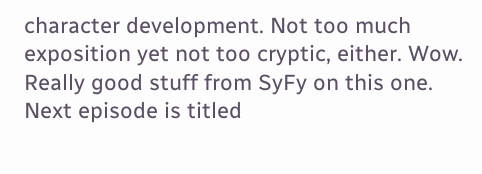character development. Not too much exposition yet not too cryptic, either. Wow. Really good stuff from SyFy on this one. Next episode is titled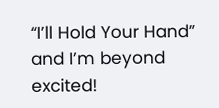“I’ll Hold Your Hand” and I’m beyond excited!